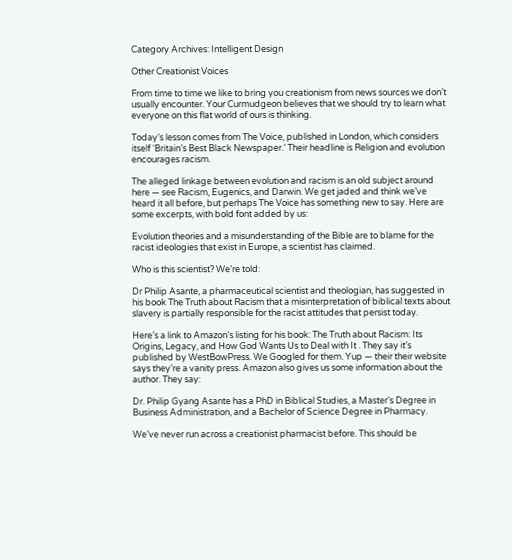Category Archives: Intelligent Design

Other Creationist Voices

From time to time we like to bring you creationism from news sources we don’t usually encounter. Your Curmudgeon believes that we should try to learn what everyone on this flat world of ours is thinking.

Today’s lesson comes from The Voice, published in London, which considers itself ‘Britain’s Best Black Newspaper.’ Their headline is Religion and evolution encourages racism.

The alleged linkage between evolution and racism is an old subject around here — see Racism, Eugenics, and Darwin. We get jaded and think we’ve heard it all before, but perhaps The Voice has something new to say. Here are some excerpts, with bold font added by us:

Evolution theories and a misunderstanding of the Bible are to blame for the racist ideologies that exist in Europe, a scientist has claimed.

Who is this scientist? We’re told:

Dr Philip Asante, a pharmaceutical scientist and theologian, has suggested in his book The Truth about Racism that a misinterpretation of biblical texts about slavery is partially responsible for the racist attitudes that persist today.

Here’s a link to Amazon’s listing for his book: The Truth about Racism: Its Origins, Legacy, and How God Wants Us to Deal with It . They say it’s published by WestBowPress. We Googled for them. Yup — their their website says they’re a vanity press. Amazon also gives us some information about the author. They say:

Dr. Philip Gyang Asante has a PhD in Biblical Studies, a Master’s Degree in Business Administration, and a Bachelor of Science Degree in Pharmacy.

We’ve never run across a creationist pharmacist before. This should be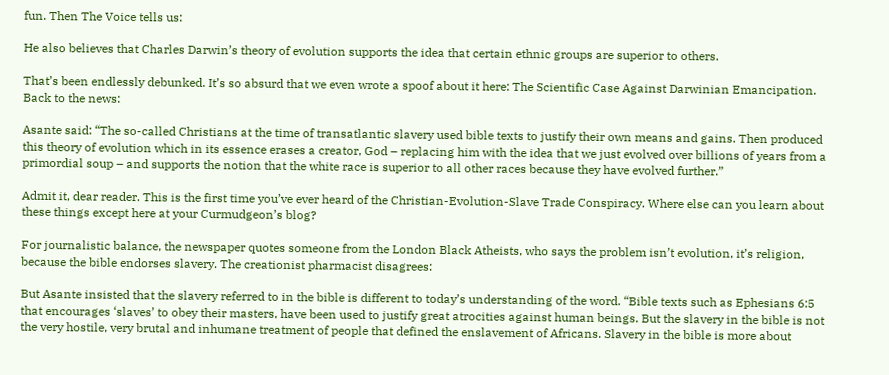fun. Then The Voice tells us:

He also believes that Charles Darwin’s theory of evolution supports the idea that certain ethnic groups are superior to others.

That’s been endlessly debunked. It’s so absurd that we even wrote a spoof about it here: The Scientific Case Against Darwinian Emancipation. Back to the news:

Asante said: “The so-called Christians at the time of transatlantic slavery used bible texts to justify their own means and gains. Then produced this theory of evolution which in its essence erases a creator, God – replacing him with the idea that we just evolved over billions of years from a primordial soup – and supports the notion that the white race is superior to all other races because they have evolved further.”

Admit it, dear reader. This is the first time you’ve ever heard of the Christian-Evolution-Slave Trade Conspiracy. Where else can you learn about these things except here at your Curmudgeon’s blog?

For journalistic balance, the newspaper quotes someone from the London Black Atheists, who says the problem isn’t evolution, it’s religion, because the bible endorses slavery. The creationist pharmacist disagrees:

But Asante insisted that the slavery referred to in the bible is different to today’s understanding of the word. “Bible texts such as Ephesians 6:5 that encourages ‘slaves’ to obey their masters, have been used to justify great atrocities against human beings. But the slavery in the bible is not the very hostile, very brutal and inhumane treatment of people that defined the enslavement of Africans. Slavery in the bible is more about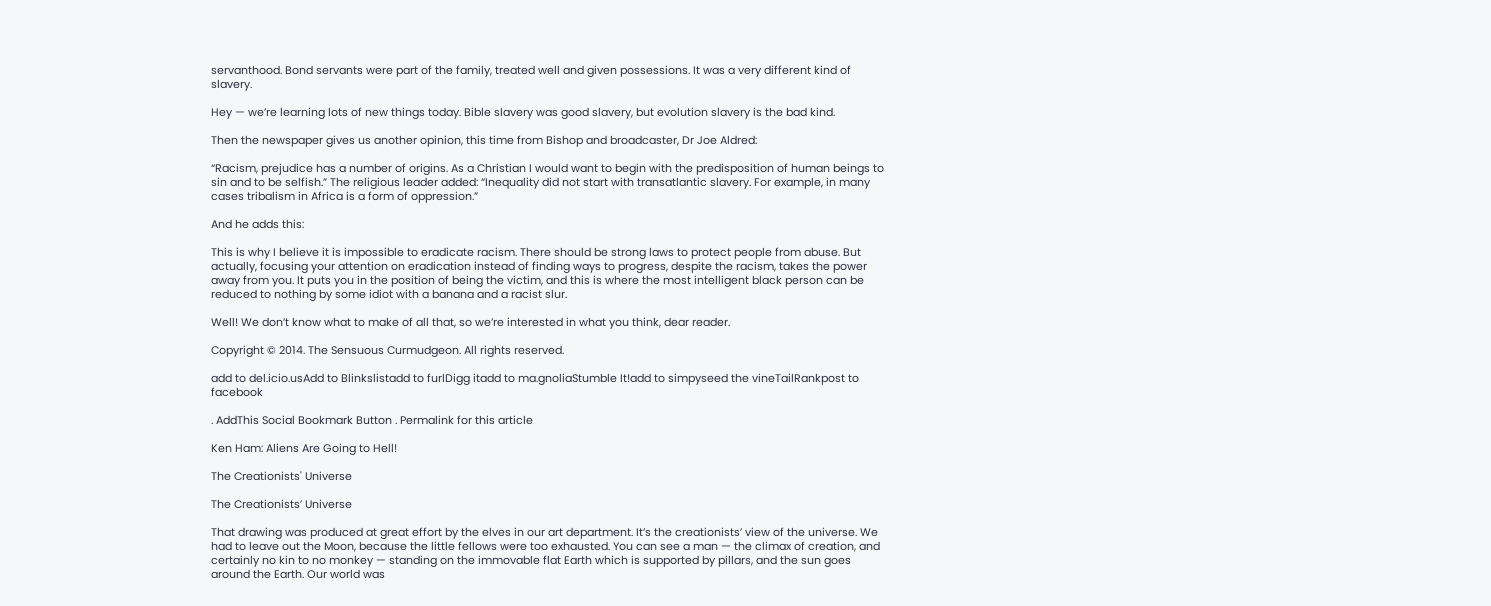servanthood. Bond servants were part of the family, treated well and given possessions. It was a very different kind of slavery.

Hey — we’re learning lots of new things today. Bible slavery was good slavery, but evolution slavery is the bad kind.

Then the newspaper gives us another opinion, this time from Bishop and broadcaster, Dr Joe Aldred:

“Racism, prejudice has a number of origins. As a Christian I would want to begin with the predisposition of human beings to sin and to be selfish.” The religious leader added: “Inequality did not start with transatlantic slavery. For example, in many cases tribalism in Africa is a form of oppression.”

And he adds this:

This is why I believe it is impossible to eradicate racism. There should be strong laws to protect people from abuse. But actually, focusing your attention on eradication instead of finding ways to progress, despite the racism, takes the power away from you. It puts you in the position of being the victim, and this is where the most intelligent black person can be reduced to nothing by some idiot with a banana and a racist slur.

Well! We don’t know what to make of all that, so we’re interested in what you think, dear reader.

Copyright © 2014. The Sensuous Curmudgeon. All rights reserved.

add to del.icio.usAdd to Blinkslistadd to furlDigg itadd to ma.gnoliaStumble It!add to simpyseed the vineTailRankpost to facebook

. AddThis Social Bookmark Button . Permalink for this article

Ken Ham: Aliens Are Going to Hell!

The Creationists' Universe

The Creationists’ Universe

That drawing was produced at great effort by the elves in our art department. It’s the creationists’ view of the universe. We had to leave out the Moon, because the little fellows were too exhausted. You can see a man — the climax of creation, and certainly no kin to no monkey — standing on the immovable flat Earth which is supported by pillars, and the sun goes around the Earth. Our world was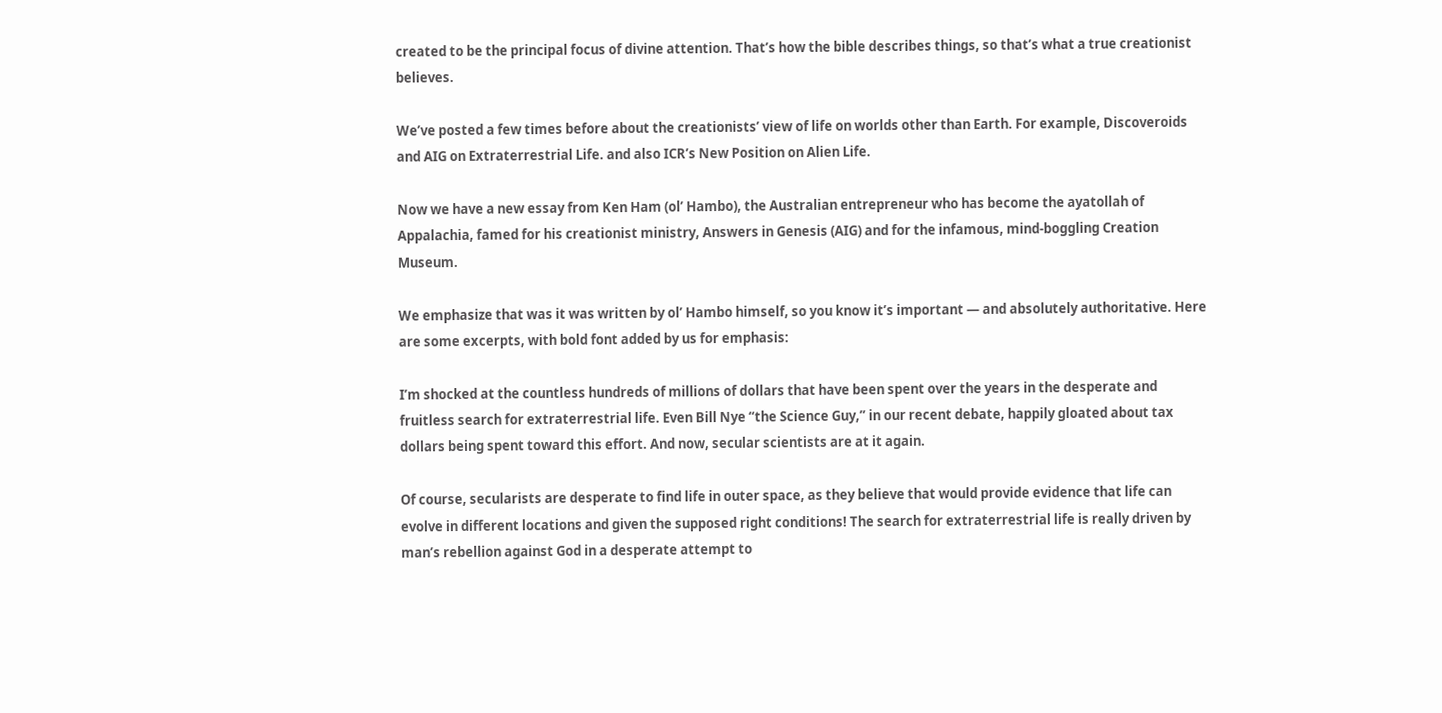created to be the principal focus of divine attention. That’s how the bible describes things, so that’s what a true creationist believes.

We’ve posted a few times before about the creationists’ view of life on worlds other than Earth. For example, Discoveroids and AIG on Extraterrestrial Life. and also ICR’s New Position on Alien Life.

Now we have a new essay from Ken Ham (ol’ Hambo), the Australian entrepreneur who has become the ayatollah of Appalachia, famed for his creationist ministry, Answers in Genesis (AIG) and for the infamous, mind-boggling Creation Museum.

We emphasize that was it was written by ol’ Hambo himself, so you know it’s important — and absolutely authoritative. Here are some excerpts, with bold font added by us for emphasis:

I’m shocked at the countless hundreds of millions of dollars that have been spent over the years in the desperate and fruitless search for extraterrestrial life. Even Bill Nye “the Science Guy,” in our recent debate, happily gloated about tax dollars being spent toward this effort. And now, secular scientists are at it again.

Of course, secularists are desperate to find life in outer space, as they believe that would provide evidence that life can evolve in different locations and given the supposed right conditions! The search for extraterrestrial life is really driven by man’s rebellion against God in a desperate attempt to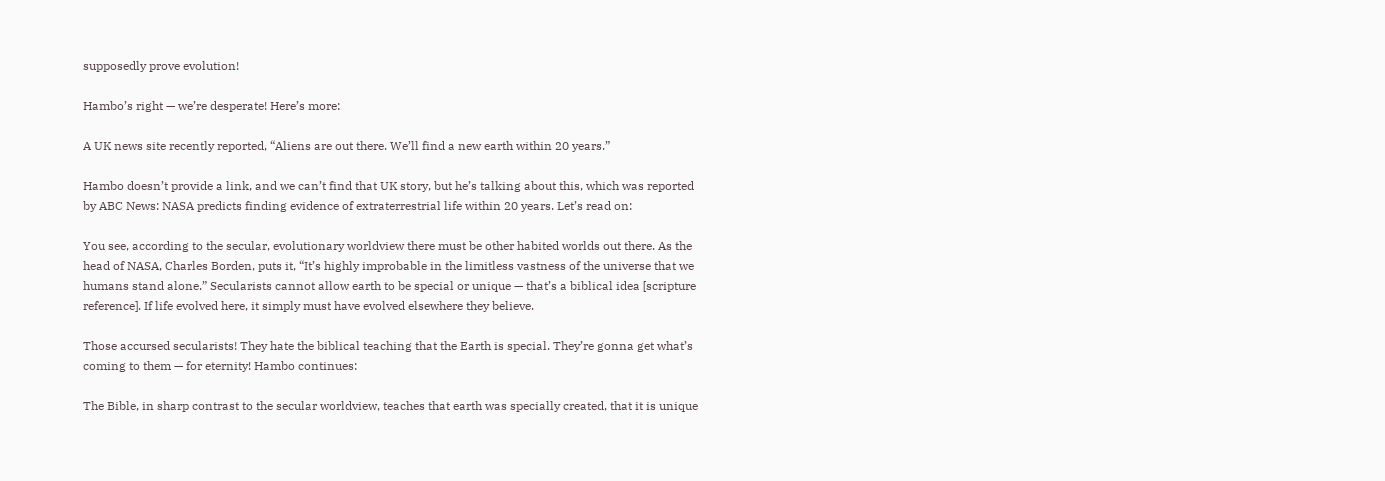supposedly prove evolution!

Hambo’s right — we’re desperate! Here’s more:

A UK news site recently reported, “Aliens are out there. We’ll find a new earth within 20 years.”

Hambo doesn’t provide a link, and we can’t find that UK story, but he’s talking about this, which was reported by ABC News: NASA predicts finding evidence of extraterrestrial life within 20 years. Let’s read on:

You see, according to the secular, evolutionary worldview there must be other habited worlds out there. As the head of NASA, Charles Borden, puts it, “It’s highly improbable in the limitless vastness of the universe that we humans stand alone.” Secularists cannot allow earth to be special or unique — that’s a biblical idea [scripture reference]. If life evolved here, it simply must have evolved elsewhere they believe.

Those accursed secularists! They hate the biblical teaching that the Earth is special. They’re gonna get what’s coming to them — for eternity! Hambo continues:

The Bible, in sharp contrast to the secular worldview, teaches that earth was specially created, that it is unique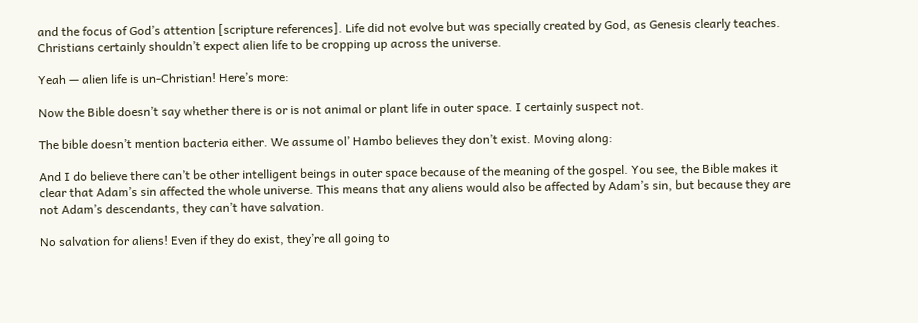and the focus of God’s attention [scripture references]. Life did not evolve but was specially created by God, as Genesis clearly teaches. Christians certainly shouldn’t expect alien life to be cropping up across the universe.

Yeah — alien life is un-Christian! Here’s more:

Now the Bible doesn’t say whether there is or is not animal or plant life in outer space. I certainly suspect not.

The bible doesn’t mention bacteria either. We assume ol’ Hambo believes they don’t exist. Moving along:

And I do believe there can’t be other intelligent beings in outer space because of the meaning of the gospel. You see, the Bible makes it clear that Adam’s sin affected the whole universe. This means that any aliens would also be affected by Adam’s sin, but because they are not Adam’s descendants, they can’t have salvation.

No salvation for aliens! Even if they do exist, they’re all going to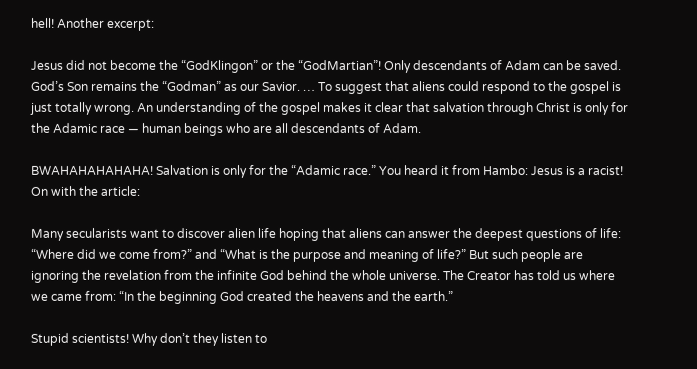hell! Another excerpt:

Jesus did not become the “GodKlingon” or the “GodMartian”! Only descendants of Adam can be saved. God’s Son remains the “Godman” as our Savior. … To suggest that aliens could respond to the gospel is just totally wrong. An understanding of the gospel makes it clear that salvation through Christ is only for the Adamic race — human beings who are all descendants of Adam.

BWAHAHAHAHAHA! Salvation is only for the “Adamic race.” You heard it from Hambo: Jesus is a racist! On with the article:

Many secularists want to discover alien life hoping that aliens can answer the deepest questions of life: “Where did we come from?” and “What is the purpose and meaning of life?” But such people are ignoring the revelation from the infinite God behind the whole universe. The Creator has told us where we came from: “In the beginning God created the heavens and the earth.”

Stupid scientists! Why don’t they listen to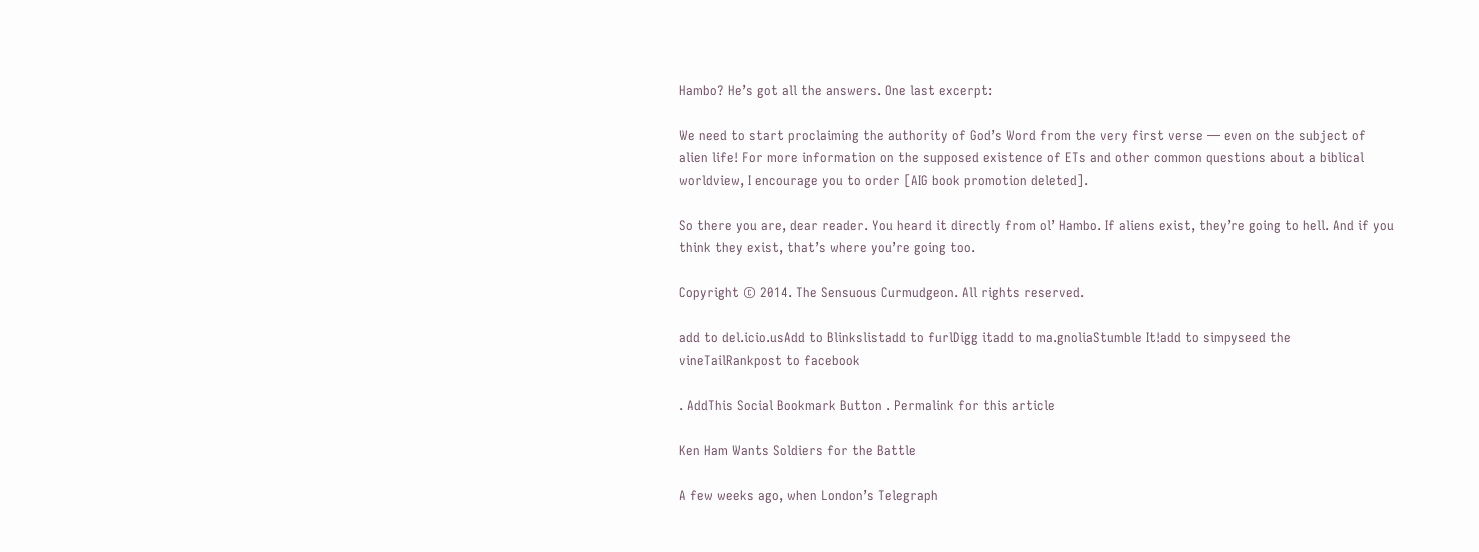Hambo? He’s got all the answers. One last excerpt:

We need to start proclaiming the authority of God’s Word from the very first verse — even on the subject of alien life! For more information on the supposed existence of ETs and other common questions about a biblical worldview, I encourage you to order [AIG book promotion deleted].

So there you are, dear reader. You heard it directly from ol’ Hambo. If aliens exist, they’re going to hell. And if you think they exist, that’s where you’re going too.

Copyright © 2014. The Sensuous Curmudgeon. All rights reserved.

add to del.icio.usAdd to Blinkslistadd to furlDigg itadd to ma.gnoliaStumble It!add to simpyseed the vineTailRankpost to facebook

. AddThis Social Bookmark Button . Permalink for this article

Ken Ham Wants Soldiers for the Battle

A few weeks ago, when London’s Telegraph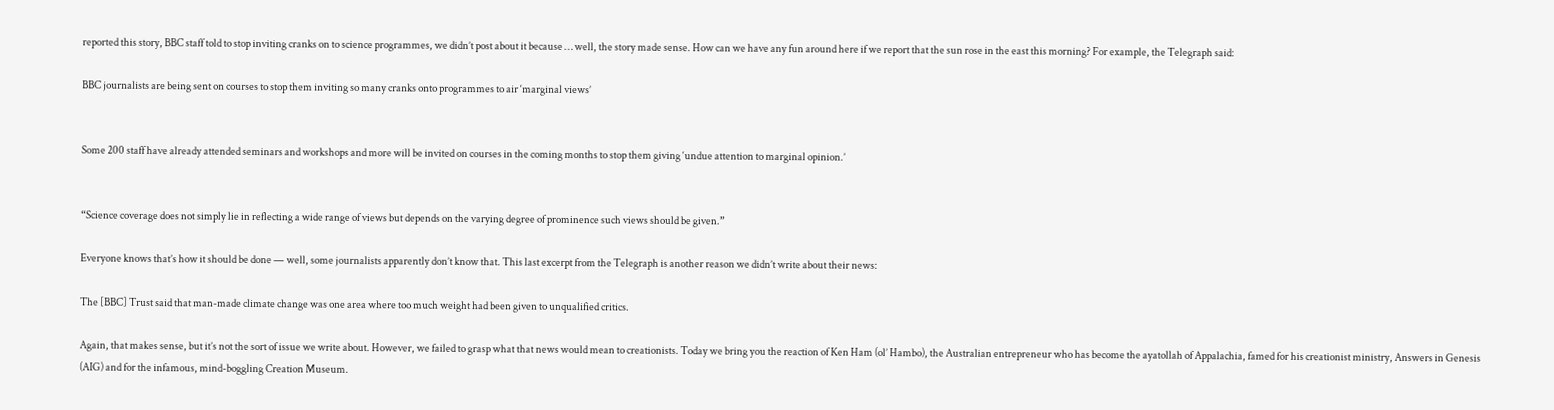reported this story, BBC staff told to stop inviting cranks on to science programmes, we didn’t post about it because … well, the story made sense. How can we have any fun around here if we report that the sun rose in the east this morning? For example, the Telegraph said:

BBC journalists are being sent on courses to stop them inviting so many cranks onto programmes to air ‘marginal views’


Some 200 staff have already attended seminars and workshops and more will be invited on courses in the coming months to stop them giving ‘undue attention to marginal opinion.’


“Science coverage does not simply lie in reflecting a wide range of views but depends on the varying degree of prominence such views should be given.”

Everyone knows that’s how it should be done — well, some journalists apparently don’t know that. This last excerpt from the Telegraph is another reason we didn’t write about their news:

The [BBC] Trust said that man-made climate change was one area where too much weight had been given to unqualified critics.

Again, that makes sense, but it’s not the sort of issue we write about. However, we failed to grasp what that news would mean to creationists. Today we bring you the reaction of Ken Ham (ol’ Hambo), the Australian entrepreneur who has become the ayatollah of Appalachia, famed for his creationist ministry, Answers in Genesis (AIG) and for the infamous, mind-boggling Creation Museum.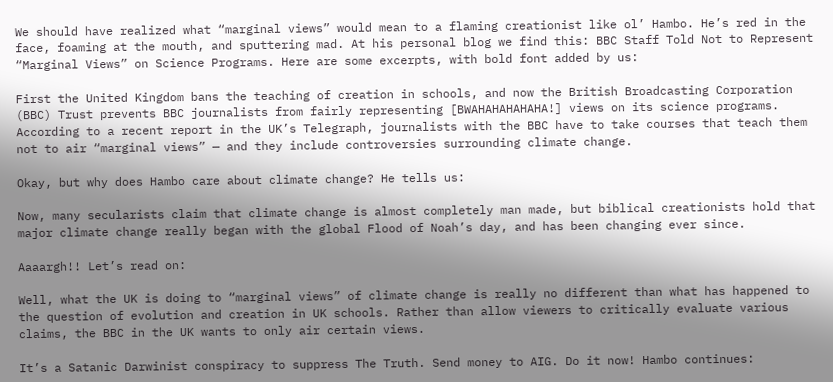We should have realized what “marginal views” would mean to a flaming creationist like ol’ Hambo. He’s red in the face, foaming at the mouth, and sputtering mad. At his personal blog we find this: BBC Staff Told Not to Represent “Marginal Views” on Science Programs. Here are some excerpts, with bold font added by us:

First the United Kingdom bans the teaching of creation in schools, and now the British Broadcasting Corporation (BBC) Trust prevents BBC journalists from fairly representing [BWAHAHAHAHAHA!] views on its science programs. According to a recent report in the UK’s Telegraph, journalists with the BBC have to take courses that teach them not to air “marginal views” — and they include controversies surrounding climate change.

Okay, but why does Hambo care about climate change? He tells us:

Now, many secularists claim that climate change is almost completely man made, but biblical creationists hold that major climate change really began with the global Flood of Noah’s day, and has been changing ever since.

Aaaargh!! Let’s read on:

Well, what the UK is doing to “marginal views” of climate change is really no different than what has happened to the question of evolution and creation in UK schools. Rather than allow viewers to critically evaluate various claims, the BBC in the UK wants to only air certain views.

It’s a Satanic Darwinist conspiracy to suppress The Truth. Send money to AIG. Do it now! Hambo continues: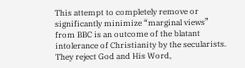This attempt to completely remove or significantly minimize “marginal views” from BBC is an outcome of the blatant intolerance of Christianity by the secularists. They reject God and His Word,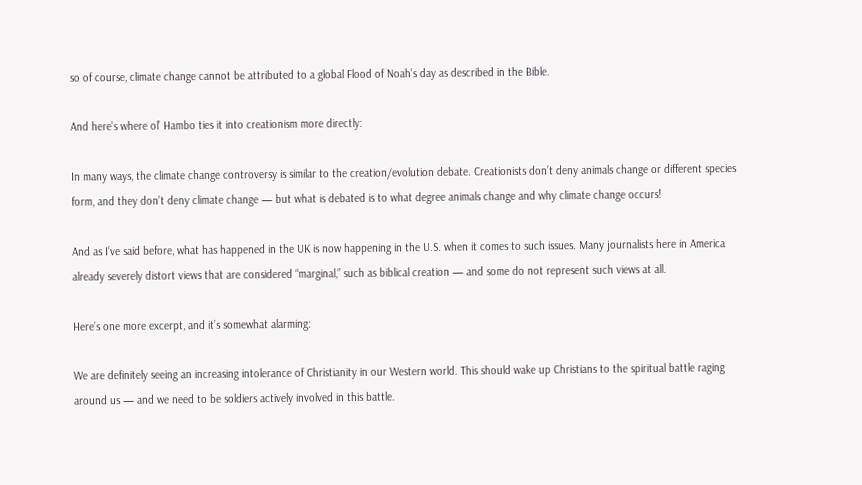so of course, climate change cannot be attributed to a global Flood of Noah’s day as described in the Bible.

And here’s where ol’ Hambo ties it into creationism more directly:

In many ways, the climate change controversy is similar to the creation/evolution debate. Creationists don’t deny animals change or different species form, and they don’t deny climate change — but what is debated is to what degree animals change and why climate change occurs!

And as I’ve said before, what has happened in the UK is now happening in the U.S. when it comes to such issues. Many journalists here in America already severely distort views that are considered “marginal,” such as biblical creation — and some do not represent such views at all.

Here’s one more excerpt, and it’s somewhat alarming:

We are definitely seeing an increasing intolerance of Christianity in our Western world. This should wake up Christians to the spiritual battle raging around us — and we need to be soldiers actively involved in this battle.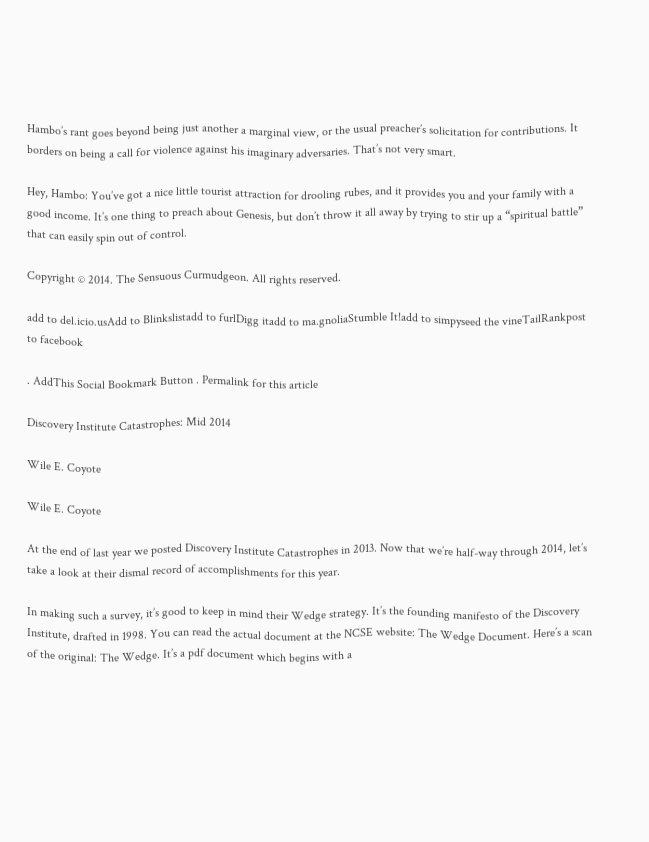Hambo’s rant goes beyond being just another a marginal view, or the usual preacher’s solicitation for contributions. It borders on being a call for violence against his imaginary adversaries. That’s not very smart.

Hey, Hambo: You’ve got a nice little tourist attraction for drooling rubes, and it provides you and your family with a good income. It’s one thing to preach about Genesis, but don’t throw it all away by trying to stir up a “spiritual battle” that can easily spin out of control.

Copyright © 2014. The Sensuous Curmudgeon. All rights reserved.

add to del.icio.usAdd to Blinkslistadd to furlDigg itadd to ma.gnoliaStumble It!add to simpyseed the vineTailRankpost to facebook

. AddThis Social Bookmark Button . Permalink for this article

Discovery Institute Catastrophes: Mid 2014

Wile E. Coyote

Wile E. Coyote

At the end of last year we posted Discovery Institute Catastrophes in 2013. Now that we’re half-way through 2014, let’s take a look at their dismal record of accomplishments for this year.

In making such a survey, it’s good to keep in mind their Wedge strategy. It’s the founding manifesto of the Discovery Institute, drafted in 1998. You can read the actual document at the NCSE website: The Wedge Document. Here’s a scan of the original: The Wedge. It’s a pdf document which begins with a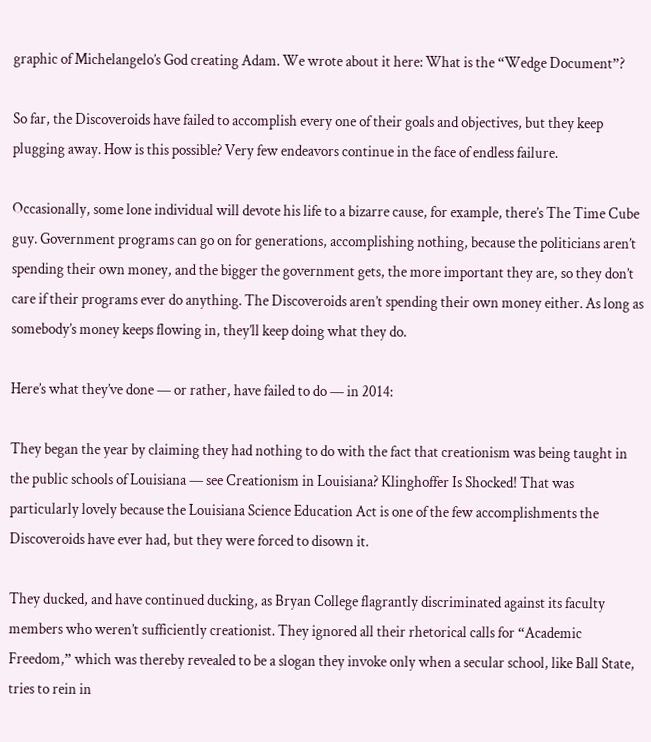graphic of Michelangelo’s God creating Adam. We wrote about it here: What is the “Wedge Document”?

So far, the Discoveroids have failed to accomplish every one of their goals and objectives, but they keep plugging away. How is this possible? Very few endeavors continue in the face of endless failure.

Occasionally, some lone individual will devote his life to a bizarre cause, for example, there’s The Time Cube guy. Government programs can go on for generations, accomplishing nothing, because the politicians aren’t spending their own money, and the bigger the government gets, the more important they are, so they don’t care if their programs ever do anything. The Discoveroids aren’t spending their own money either. As long as somebody’s money keeps flowing in, they’ll keep doing what they do.

Here’s what they’ve done — or rather, have failed to do — in 2014:

They began the year by claiming they had nothing to do with the fact that creationism was being taught in the public schools of Louisiana — see Creationism in Louisiana? Klinghoffer Is Shocked! That was particularly lovely because the Louisiana Science Education Act is one of the few accomplishments the Discoveroids have ever had, but they were forced to disown it.

They ducked, and have continued ducking, as Bryan College flagrantly discriminated against its faculty members who weren’t sufficiently creationist. They ignored all their rhetorical calls for “Academic Freedom,” which was thereby revealed to be a slogan they invoke only when a secular school, like Ball State, tries to rein in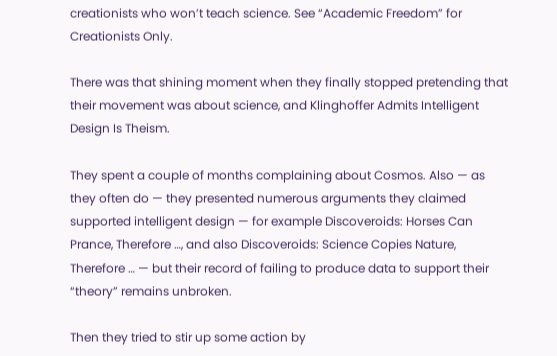creationists who won’t teach science. See “Academic Freedom” for Creationists Only.

There was that shining moment when they finally stopped pretending that their movement was about science, and Klinghoffer Admits Intelligent Design Is Theism.

They spent a couple of months complaining about Cosmos. Also — as they often do — they presented numerous arguments they claimed supported intelligent design — for example Discoveroids: Horses Can Prance, Therefore …, and also Discoveroids: Science Copies Nature, Therefore … — but their record of failing to produce data to support their “theory” remains unbroken.

Then they tried to stir up some action by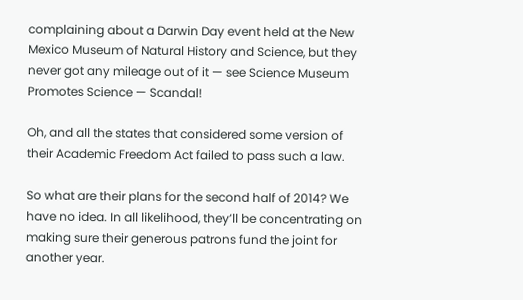complaining about a Darwin Day event held at the New Mexico Museum of Natural History and Science, but they never got any mileage out of it — see Science Museum Promotes Science — Scandal!

Oh, and all the states that considered some version of their Academic Freedom Act failed to pass such a law.

So what are their plans for the second half of 2014? We have no idea. In all likelihood, they’ll be concentrating on making sure their generous patrons fund the joint for another year.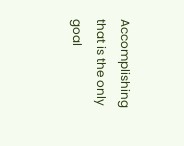Accomplishing that is the only goal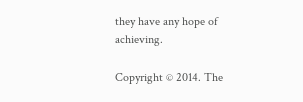they have any hope of achieving.

Copyright © 2014. The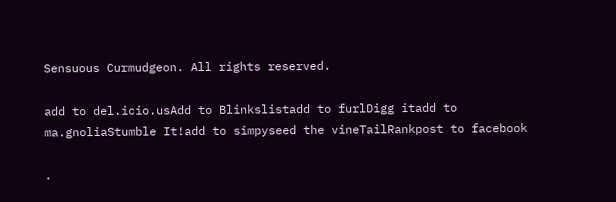Sensuous Curmudgeon. All rights reserved.

add to del.icio.usAdd to Blinkslistadd to furlDigg itadd to ma.gnoliaStumble It!add to simpyseed the vineTailRankpost to facebook

.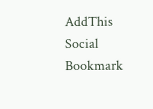AddThis Social Bookmark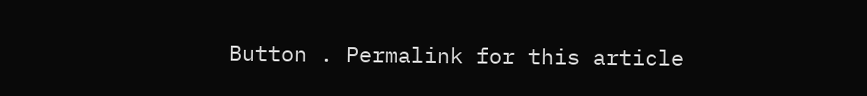Button . Permalink for this article